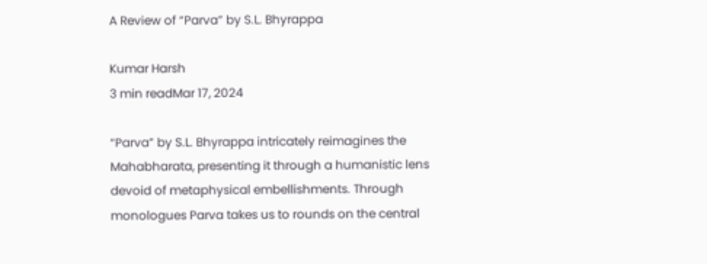A Review of “Parva” by S.L. Bhyrappa

Kumar Harsh
3 min readMar 17, 2024

“Parva” by S.L. Bhyrappa intricately reimagines the Mahabharata, presenting it through a humanistic lens devoid of metaphysical embellishments. Through monologues Parva takes us to rounds on the central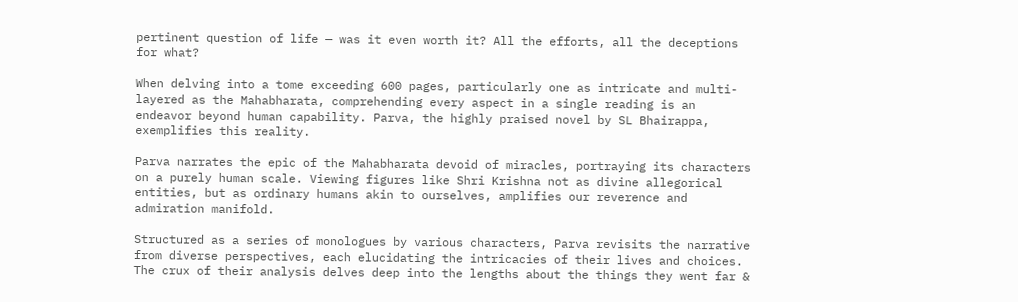pertinent question of life — was it even worth it? All the efforts, all the deceptions for what?

When delving into a tome exceeding 600 pages, particularly one as intricate and multi-layered as the Mahabharata, comprehending every aspect in a single reading is an endeavor beyond human capability. Parva, the highly praised novel by SL Bhairappa, exemplifies this reality.

Parva narrates the epic of the Mahabharata devoid of miracles, portraying its characters on a purely human scale. Viewing figures like Shri Krishna not as divine allegorical entities, but as ordinary humans akin to ourselves, amplifies our reverence and admiration manifold.

Structured as a series of monologues by various characters, Parva revisits the narrative from diverse perspectives, each elucidating the intricacies of their lives and choices. The crux of their analysis delves deep into the lengths about the things they went far &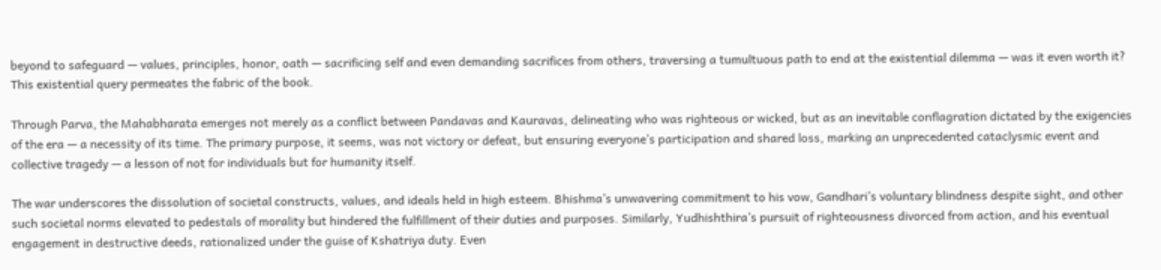beyond to safeguard — values, principles, honor, oath — sacrificing self and even demanding sacrifices from others, traversing a tumultuous path to end at the existential dilemma — was it even worth it? This existential query permeates the fabric of the book.

Through Parva, the Mahabharata emerges not merely as a conflict between Pandavas and Kauravas, delineating who was righteous or wicked, but as an inevitable conflagration dictated by the exigencies of the era — a necessity of its time. The primary purpose, it seems, was not victory or defeat, but ensuring everyone’s participation and shared loss, marking an unprecedented cataclysmic event and collective tragedy — a lesson of not for individuals but for humanity itself.

The war underscores the dissolution of societal constructs, values, and ideals held in high esteem. Bhishma’s unwavering commitment to his vow, Gandhari’s voluntary blindness despite sight, and other such societal norms elevated to pedestals of morality but hindered the fulfillment of their duties and purposes. Similarly, Yudhishthira’s pursuit of righteousness divorced from action, and his eventual engagement in destructive deeds, rationalized under the guise of Kshatriya duty. Even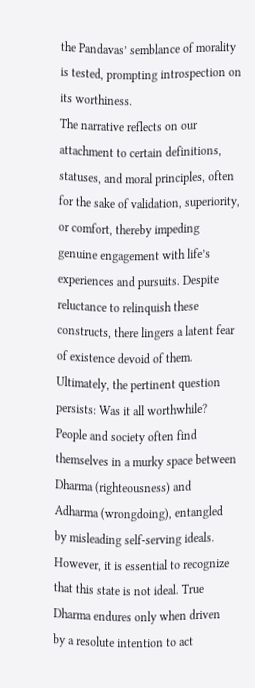the Pandavas’ semblance of morality is tested, prompting introspection on its worthiness.
The narrative reflects on our attachment to certain definitions, statuses, and moral principles, often for the sake of validation, superiority, or comfort, thereby impeding genuine engagement with life’s experiences and pursuits. Despite reluctance to relinquish these constructs, there lingers a latent fear of existence devoid of them. Ultimately, the pertinent question persists: Was it all worthwhile?
People and society often find themselves in a murky space between Dharma (righteousness) and Adharma (wrongdoing), entangled by misleading self-serving ideals. However, it is essential to recognize that this state is not ideal. True Dharma endures only when driven by a resolute intention to act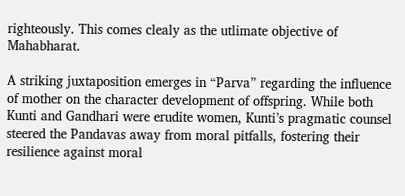righteously. This comes clealy as the utlimate objective of Mahabharat.

A striking juxtaposition emerges in “Parva” regarding the influence of mother on the character development of offspring. While both Kunti and Gandhari were erudite women, Kunti’s pragmatic counsel steered the Pandavas away from moral pitfalls, fostering their resilience against moral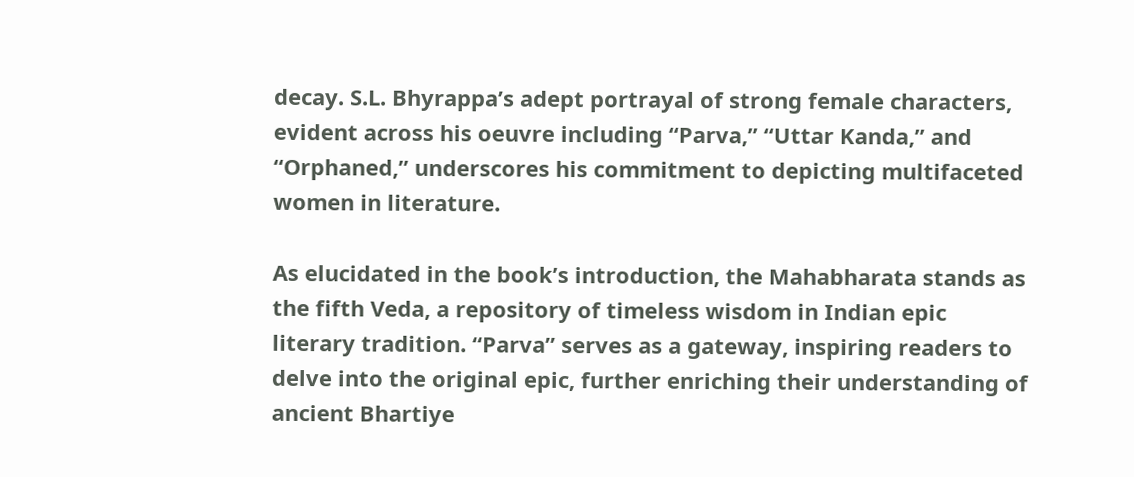decay. S.L. Bhyrappa’s adept portrayal of strong female characters, evident across his oeuvre including “Parva,” “Uttar Kanda,” and “Orphaned,” underscores his commitment to depicting multifaceted women in literature.

As elucidated in the book’s introduction, the Mahabharata stands as the fifth Veda, a repository of timeless wisdom in Indian epic literary tradition. “Parva” serves as a gateway, inspiring readers to delve into the original epic, further enriching their understanding of ancient Bhartiye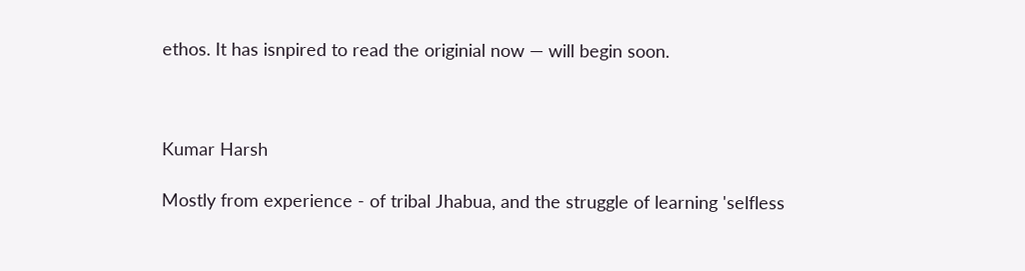ethos. It has isnpired to read the originial now — will begin soon.



Kumar Harsh

Mostly from experience - of tribal Jhabua, and the struggle of learning 'selfless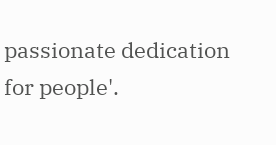passionate dedication for people'.